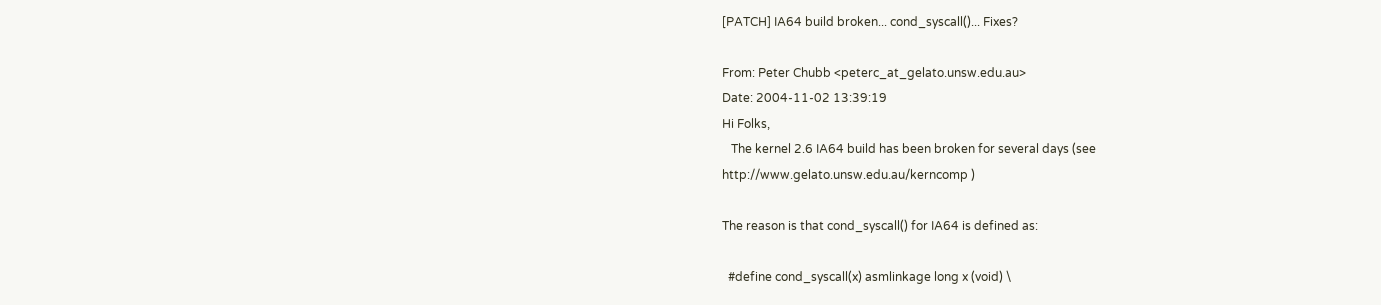[PATCH] IA64 build broken... cond_syscall()... Fixes?

From: Peter Chubb <peterc_at_gelato.unsw.edu.au>
Date: 2004-11-02 13:39:19
Hi Folks,
   The kernel 2.6 IA64 build has been broken for several days (see
http://www.gelato.unsw.edu.au/kerncomp )

The reason is that cond_syscall() for IA64 is defined as:

  #define cond_syscall(x) asmlinkage long x (void) \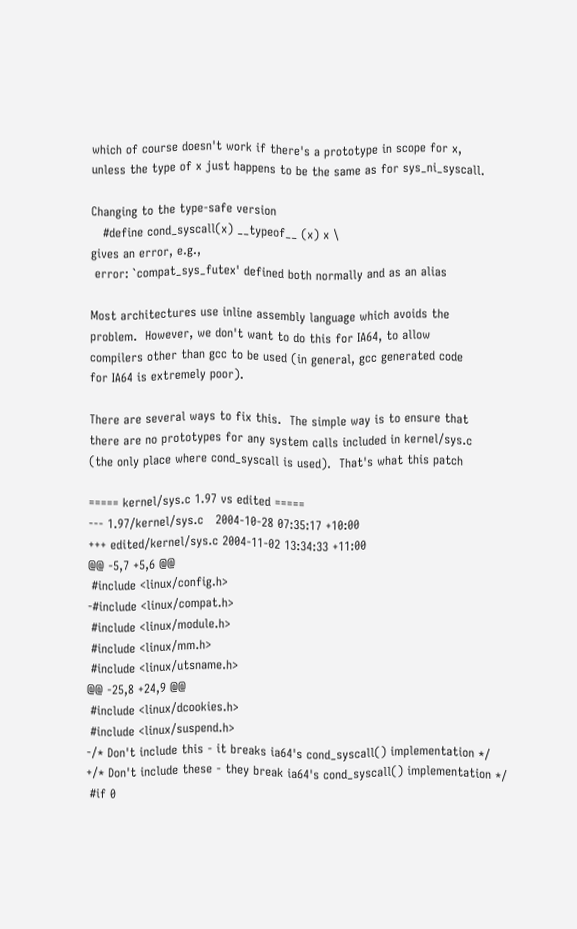which of course doesn't work if there's a prototype in scope for x,
unless the type of x just happens to be the same as for sys_ni_syscall.

Changing to the type-safe version
   #define cond_syscall(x) __typeof__ (x) x \
gives an error, e.g.,
 error: `compat_sys_futex' defined both normally and as an alias

Most architectures use inline assembly language which avoids the
problem.  However, we don't want to do this for IA64, to allow
compilers other than gcc to be used (in general, gcc generated code
for IA64 is extremely poor).

There are several ways to fix this.  The simple way is to ensure that
there are no prototypes for any system calls included in kernel/sys.c
(the only place where cond_syscall is used).  That's what this patch

===== kernel/sys.c 1.97 vs edited =====
--- 1.97/kernel/sys.c   2004-10-28 07:35:17 +10:00
+++ edited/kernel/sys.c 2004-11-02 13:34:33 +11:00
@@ -5,7 +5,6 @@
 #include <linux/config.h>
-#include <linux/compat.h>
 #include <linux/module.h>
 #include <linux/mm.h>
 #include <linux/utsname.h>
@@ -25,8 +24,9 @@
 #include <linux/dcookies.h>
 #include <linux/suspend.h>
-/* Don't include this - it breaks ia64's cond_syscall() implementation */
+/* Don't include these - they break ia64's cond_syscall() implementation */
 #if 0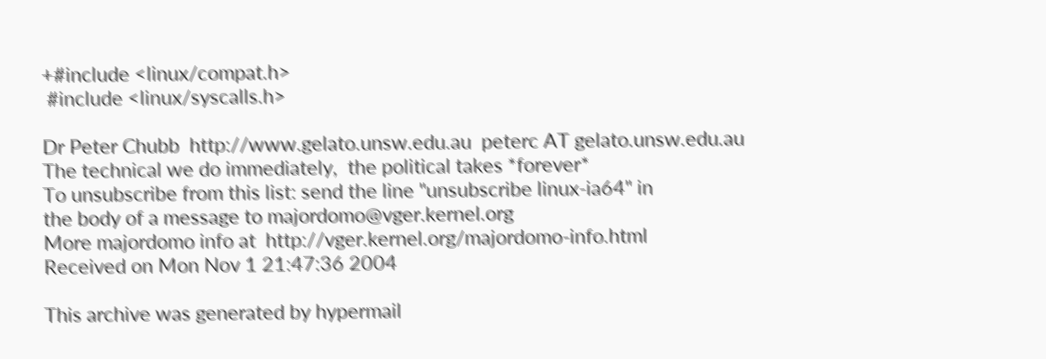+#include <linux/compat.h>
 #include <linux/syscalls.h>

Dr Peter Chubb  http://www.gelato.unsw.edu.au  peterc AT gelato.unsw.edu.au
The technical we do immediately,  the political takes *forever*
To unsubscribe from this list: send the line "unsubscribe linux-ia64" in
the body of a message to majordomo@vger.kernel.org
More majordomo info at  http://vger.kernel.org/majordomo-info.html
Received on Mon Nov 1 21:47:36 2004

This archive was generated by hypermail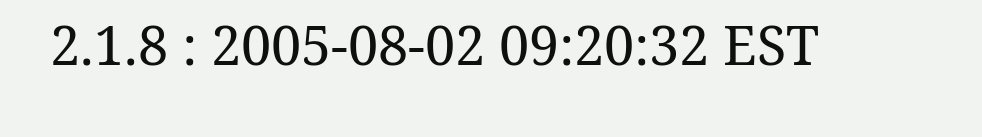2.1.8 : 2005-08-02 09:20:32 EST